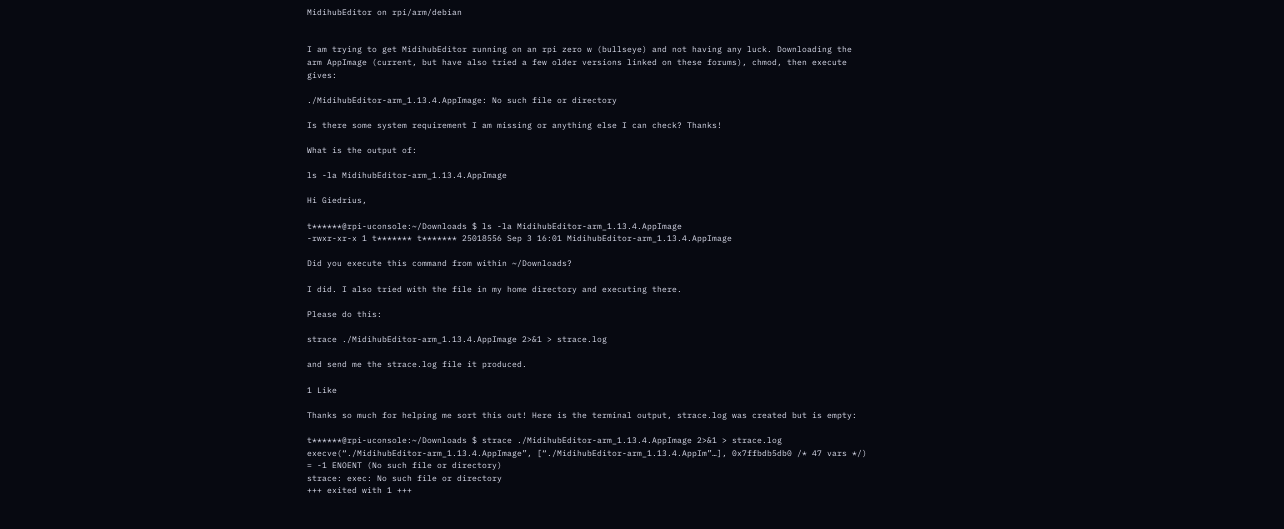MidihubEditor on rpi/arm/debian


I am trying to get MidihubEditor running on an rpi zero w (bullseye) and not having any luck. Downloading the arm AppImage (current, but have also tried a few older versions linked on these forums), chmod, then execute gives:

./MidihubEditor-arm_1.13.4.AppImage: No such file or directory

Is there some system requirement I am missing or anything else I can check? Thanks!

What is the output of:

ls -la MidihubEditor-arm_1.13.4.AppImage

Hi Giedrius,

t******@rpi-uconsole:~/Downloads $ ls -la MidihubEditor-arm_1.13.4.AppImage
-rwxr-xr-x 1 t******* t******* 25018556 Sep 3 16:01 MidihubEditor-arm_1.13.4.AppImage

Did you execute this command from within ~/Downloads?

I did. I also tried with the file in my home directory and executing there.

Please do this:

strace ./MidihubEditor-arm_1.13.4.AppImage 2>&1 > strace.log

and send me the strace.log file it produced.

1 Like

Thanks so much for helping me sort this out! Here is the terminal output, strace.log was created but is empty:

t******@rpi-uconsole:~/Downloads $ strace ./MidihubEditor-arm_1.13.4.AppImage 2>&1 > strace.log
execve(“./MidihubEditor-arm_1.13.4.AppImage”, [“./MidihubEditor-arm_1.13.4.AppIm”…], 0x7ffbdb5db0 /* 47 vars */) = -1 ENOENT (No such file or directory)
strace: exec: No such file or directory
+++ exited with 1 +++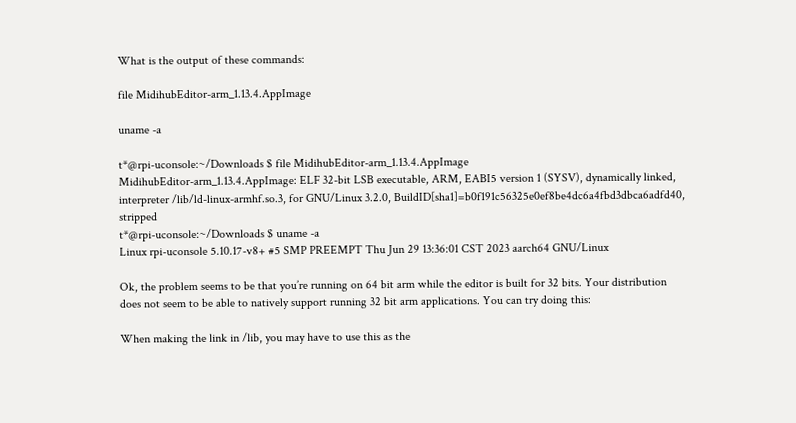What is the output of these commands:

file MidihubEditor-arm_1.13.4.AppImage

uname -a

t*@rpi-uconsole:~/Downloads $ file MidihubEditor-arm_1.13.4.AppImage
MidihubEditor-arm_1.13.4.AppImage: ELF 32-bit LSB executable, ARM, EABI5 version 1 (SYSV), dynamically linked, interpreter /lib/ld-linux-armhf.so.3, for GNU/Linux 3.2.0, BuildID[sha1]=b0f191c56325e0ef8be4dc6a4fbd3dbca6adfd40, stripped
t*@rpi-uconsole:~/Downloads $ uname -a
Linux rpi-uconsole 5.10.17-v8+ #5 SMP PREEMPT Thu Jun 29 13:36:01 CST 2023 aarch64 GNU/Linux

Ok, the problem seems to be that you’re running on 64 bit arm while the editor is built for 32 bits. Your distribution does not seem to be able to natively support running 32 bit arm applications. You can try doing this:

When making the link in /lib, you may have to use this as the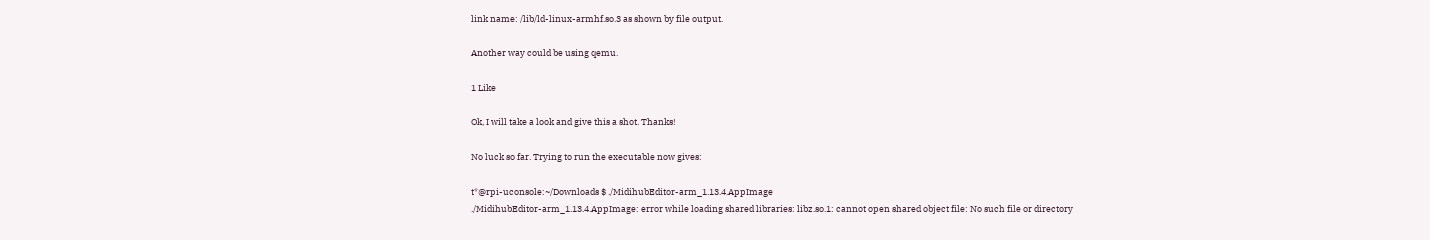link name: /lib/ld-linux-armhf.so.3 as shown by file output.

Another way could be using qemu.

1 Like

Ok, I will take a look and give this a shot. Thanks!

No luck so far. Trying to run the executable now gives:

t*@rpi-uconsole:~/Downloads $ ./MidihubEditor-arm_1.13.4.AppImage
./MidihubEditor-arm_1.13.4.AppImage: error while loading shared libraries: libz.so.1: cannot open shared object file: No such file or directory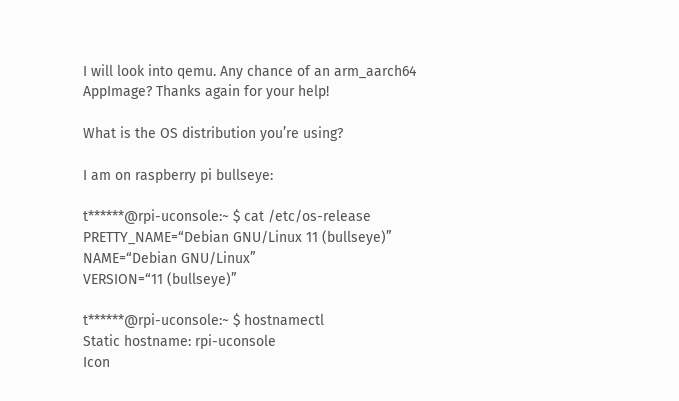I will look into qemu. Any chance of an arm_aarch64 AppImage? Thanks again for your help!

What is the OS distribution you’re using?

I am on raspberry pi bullseye:

t******@rpi-uconsole:~ $ cat /etc/os-release
PRETTY_NAME=“Debian GNU/Linux 11 (bullseye)”
NAME=“Debian GNU/Linux”
VERSION=“11 (bullseye)”

t******@rpi-uconsole:~ $ hostnamectl
Static hostname: rpi-uconsole
Icon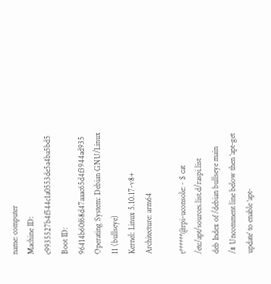name: computer
Machine ID: c9935527b4f544c1a0553de5a4ba5bd5
Boot ID: 96414b60f68d47aaac65d4f3944ad935
Operating System: Debian GNU/Linux 11 (bullseye)
Kernel: Linux 5.10.17-v8+
Architecture: arm64

t******@rpi-uconsole:~ $ cat /etc/apt/sources.list.d/raspi.list
deb Index of /debian bullseye main
/# Uncomment line below then ‘apt-get update’ to enable ‘apt-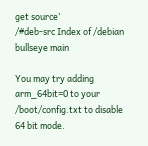get source’
/#deb-src Index of /debian bullseye main

You may try adding arm_64bit=0 to your /boot/config.txt to disable 64 bit mode.